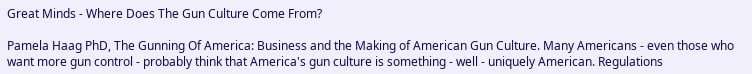Great Minds - Where Does The Gun Culture Come From?

Pamela Haag PhD, The Gunning Of America: Business and the Making of American Gun Culture. Many Americans - even those who want more gun control - probably think that America's gun culture is something - well - uniquely American. Regulations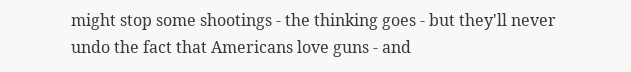might stop some shootings - the thinking goes - but they'll never undo the fact that Americans love guns - and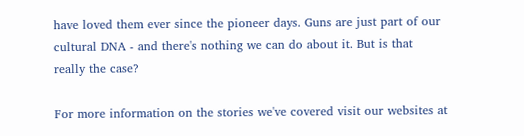have loved them ever since the pioneer days. Guns are just part of our cultural DNA - and there's nothing we can do about it. But is that really the case?

For more information on the stories we've covered visit our websites at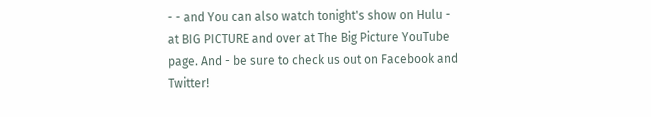- - and You can also watch tonight's show on Hulu - at BIG PICTURE and over at The Big Picture YouTube page. And - be sure to check us out on Facebook and Twitter!